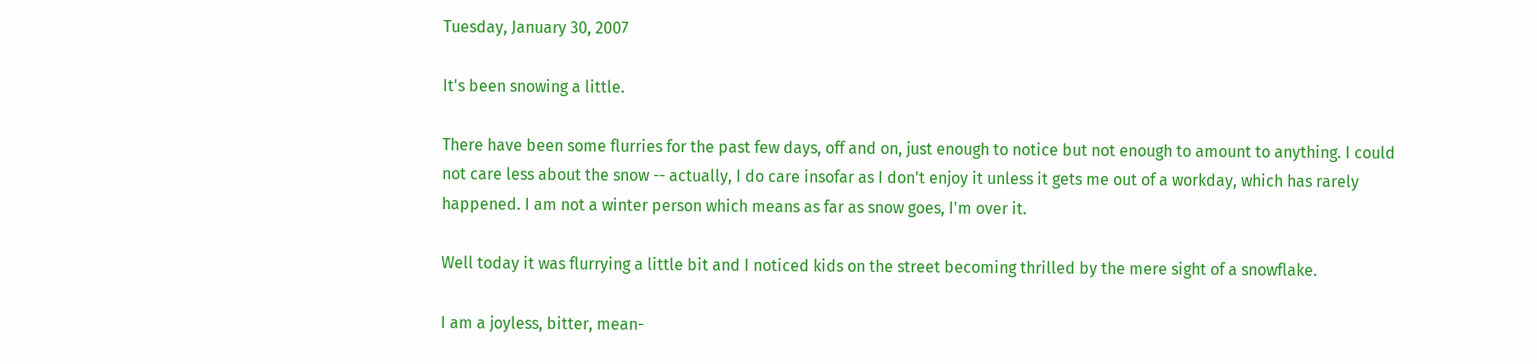Tuesday, January 30, 2007

It's been snowing a little.

There have been some flurries for the past few days, off and on, just enough to notice but not enough to amount to anything. I could not care less about the snow -- actually, I do care insofar as I don't enjoy it unless it gets me out of a workday, which has rarely happened. I am not a winter person which means as far as snow goes, I'm over it.

Well today it was flurrying a little bit and I noticed kids on the street becoming thrilled by the mere sight of a snowflake.

I am a joyless, bitter, mean-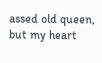assed old queen, but my heart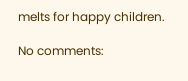melts for happy children.

No comments: